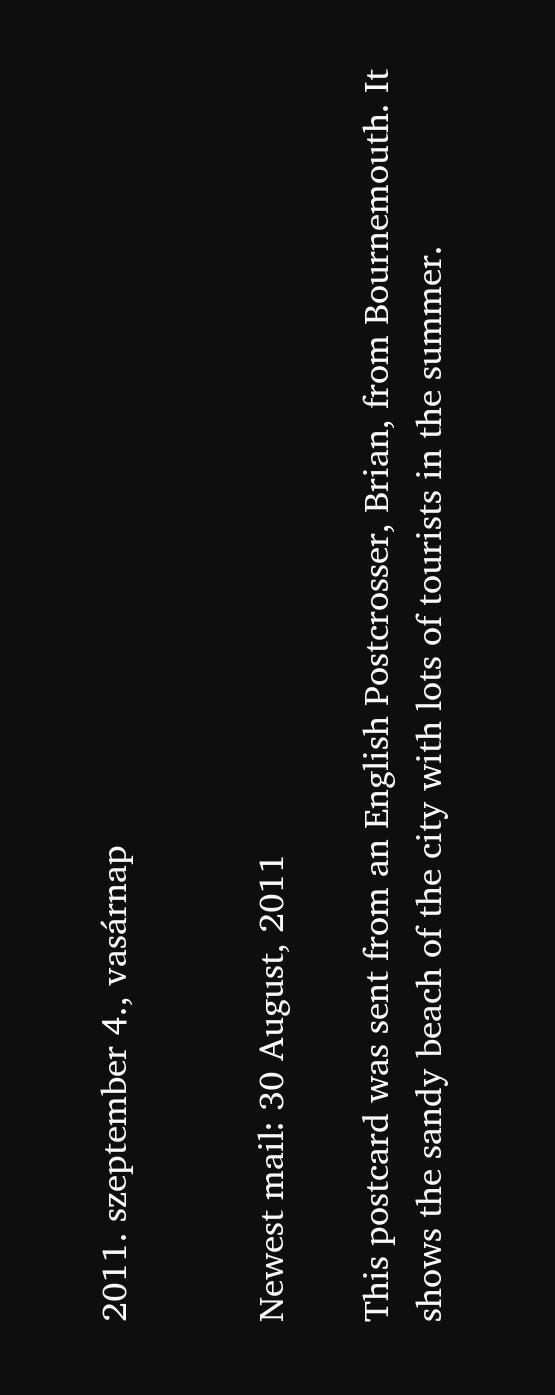2011. szeptember 4., vasárnap


Newest mail: 30 August, 2011

This postcard was sent from an English Postcrosser, Brian, from Bournemouth. It shows the sandy beach of the city with lots of tourists in the summer.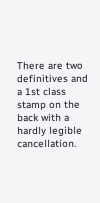There are two definitives and a 1st class stamp on the back with a hardly legible cancellation.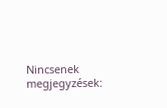Nincsenek megjegyzések: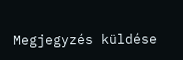Megjegyzés küldése